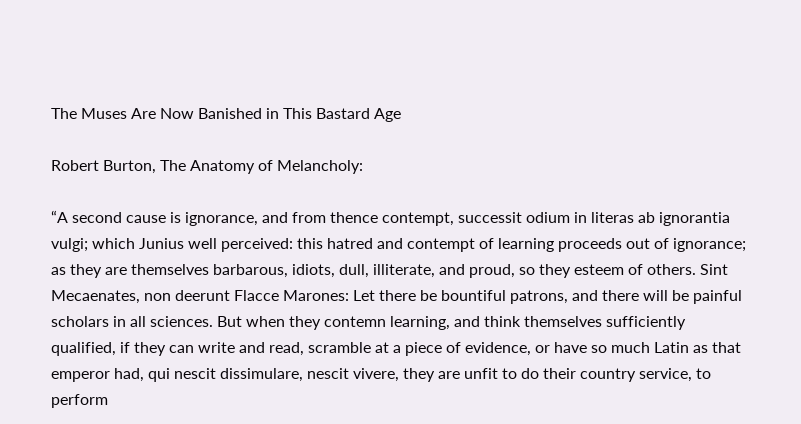The Muses Are Now Banished in This Bastard Age

Robert Burton, The Anatomy of Melancholy:

“A second cause is ignorance, and from thence contempt, successit odium in literas ab ignorantia vulgi; which Junius well perceived: this hatred and contempt of learning proceeds out of ignorance; as they are themselves barbarous, idiots, dull, illiterate, and proud, so they esteem of others. Sint Mecaenates, non deerunt Flacce Marones: Let there be bountiful patrons, and there will be painful scholars in all sciences. But when they contemn learning, and think themselves sufficiently qualified, if they can write and read, scramble at a piece of evidence, or have so much Latin as that emperor had, qui nescit dissimulare, nescit vivere, they are unfit to do their country service, to perform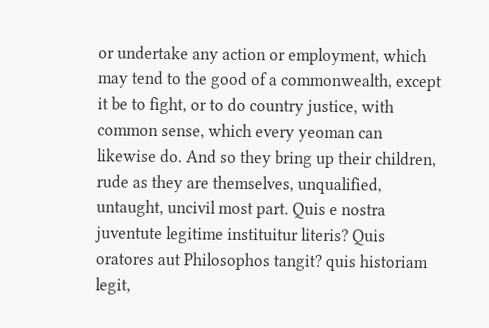or undertake any action or employment, which may tend to the good of a commonwealth, except it be to fight, or to do country justice, with common sense, which every yeoman can likewise do. And so they bring up their children, rude as they are themselves, unqualified, untaught, uncivil most part. Quis e nostra juventute legitime instituitur literis? Quis oratores aut Philosophos tangit? quis historiam legit,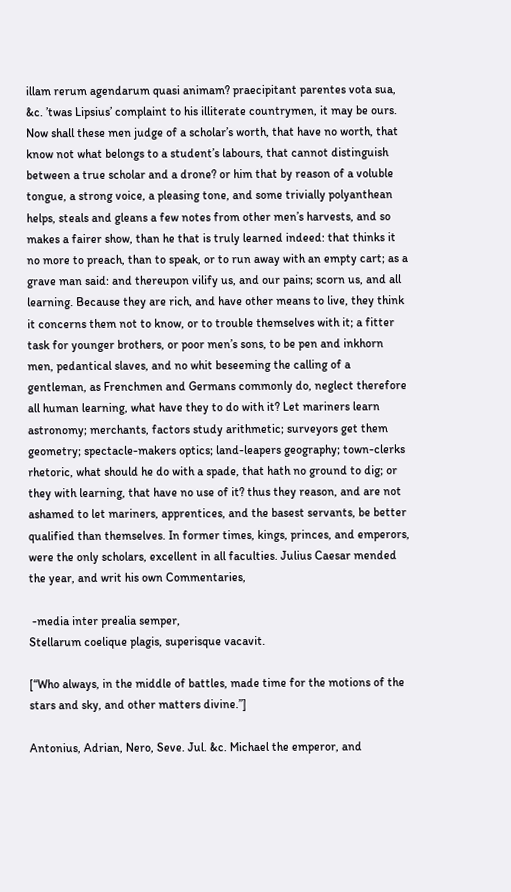illam rerum agendarum quasi animam? praecipitant parentes vota sua, &c. ’twas Lipsius’ complaint to his illiterate countrymen, it may be ours. Now shall these men judge of a scholar’s worth, that have no worth, that know not what belongs to a student’s labours, that cannot distinguish between a true scholar and a drone? or him that by reason of a voluble tongue, a strong voice, a pleasing tone, and some trivially polyanthean helps, steals and gleans a few notes from other men’s harvests, and so makes a fairer show, than he that is truly learned indeed: that thinks it no more to preach, than to speak, or to run away with an empty cart; as a grave man said: and thereupon vilify us, and our pains; scorn us, and all learning. Because they are rich, and have other means to live, they think it concerns them not to know, or to trouble themselves with it; a fitter task for younger brothers, or poor men’s sons, to be pen and inkhorn men, pedantical slaves, and no whit beseeming the calling of a gentleman, as Frenchmen and Germans commonly do, neglect therefore all human learning, what have they to do with it? Let mariners learn astronomy; merchants, factors study arithmetic; surveyors get them geometry; spectacle-makers optics; land-leapers geography; town-clerks rhetoric, what should he do with a spade, that hath no ground to dig; or they with learning, that have no use of it? thus they reason, and are not ashamed to let mariners, apprentices, and the basest servants, be better qualified than themselves. In former times, kings, princes, and emperors, were the only scholars, excellent in all faculties. Julius Caesar mended the year, and writ his own Commentaries,

 -media inter prealia semper,
Stellarum coelique plagis, superisque vacavit.

[“Who always, in the middle of battles, made time for the motions of the stars and sky, and other matters divine.”]

Antonius, Adrian, Nero, Seve. Jul. &c. Michael the emperor, and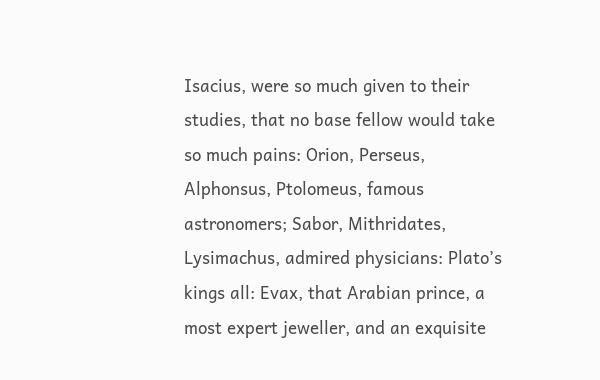Isacius, were so much given to their studies, that no base fellow would take so much pains: Orion, Perseus, Alphonsus, Ptolomeus, famous astronomers; Sabor, Mithridates, Lysimachus, admired physicians: Plato’s kings all: Evax, that Arabian prince, a most expert jeweller, and an exquisite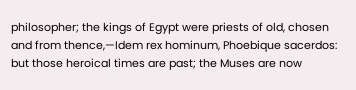philosopher; the kings of Egypt were priests of old, chosen and from thence,—Idem rex hominum, Phoebique sacerdos: but those heroical times are past; the Muses are now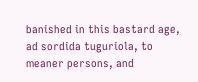banished in this bastard age, ad sordida tuguriola, to meaner persons, and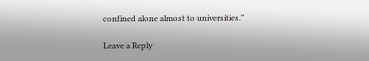confined alone almost to universities.”

Leave a Reply